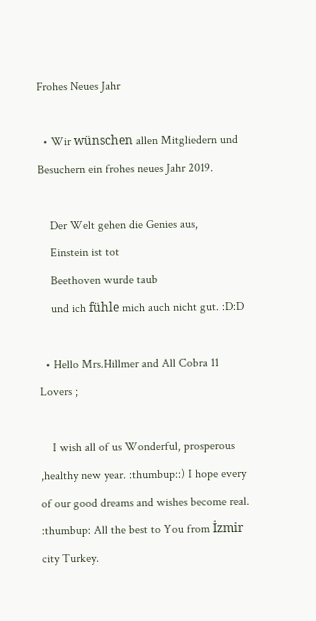Frohes Neues Jahr

  • Wir wünschen allen Mitgliedern und Besuchern ein frohes neues Jahr 2019.

    Der Welt gehen die Genies aus,
    Einstein ist tot
    Beethoven wurde taub
    und ich fühle mich auch nicht gut. :D:D

  • Hello Mrs.Hillmer and All Cobra 11 Lovers ;

    I wish all of us Wonderful, prosperous ,healthy new year. :thumbup::) I hope every of our good dreams and wishes become real. :thumbup: All the best to You from İzmir city Turkey.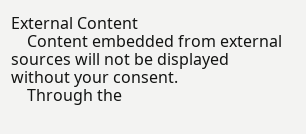External Content
    Content embedded from external sources will not be displayed without your consent.
    Through the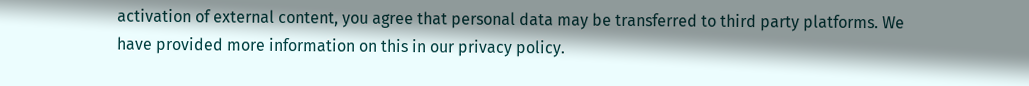activation of external content, you agree that personal data may be transferred to third party platforms. We have provided more information on this in our privacy policy.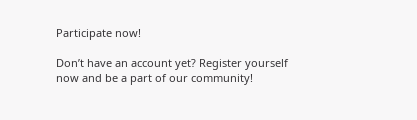Participate now!

Don’t have an account yet? Register yourself now and be a part of our community!